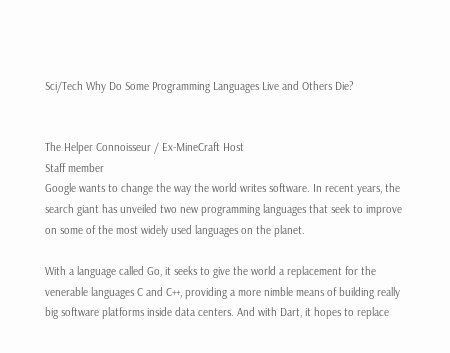Sci/Tech Why Do Some Programming Languages Live and Others Die?


The Helper Connoisseur / Ex-MineCraft Host
Staff member
Google wants to change the way the world writes software. In recent years, the search giant has unveiled two new programming languages that seek to improve on some of the most widely used languages on the planet.

With a language called Go, it seeks to give the world a replacement for the venerable languages C and C++, providing a more nimble means of building really big software platforms inside data centers. And with Dart, it hopes to replace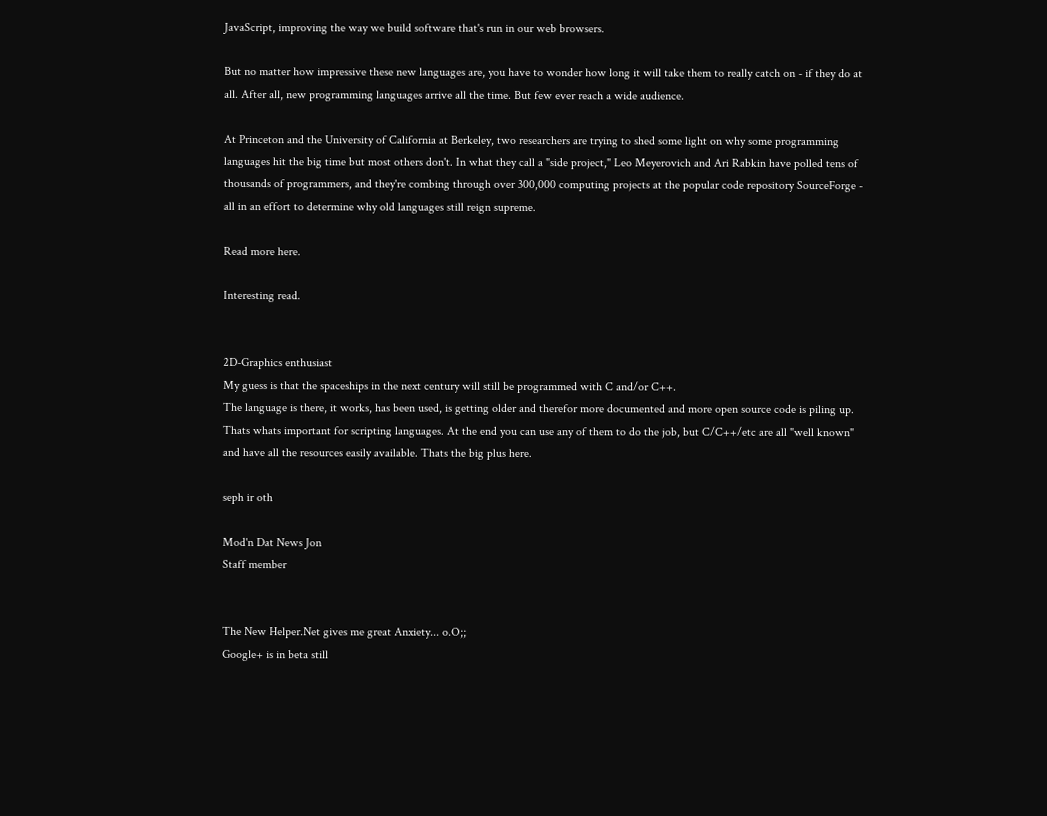JavaScript, improving the way we build software that's run in our web browsers.

But no matter how impressive these new languages are, you have to wonder how long it will take them to really catch on - if they do at all. After all, new programming languages arrive all the time. But few ever reach a wide audience.

At Princeton and the University of California at Berkeley, two researchers are trying to shed some light on why some programming languages hit the big time but most others don't. In what they call a "side project," Leo Meyerovich and Ari Rabkin have polled tens of thousands of programmers, and they're combing through over 300,000 computing projects at the popular code repository SourceForge - all in an effort to determine why old languages still reign supreme.

Read more here.

Interesting read.


2D-Graphics enthusiast
My guess is that the spaceships in the next century will still be programmed with C and/or C++.
The language is there, it works, has been used, is getting older and therefor more documented and more open source code is piling up.
Thats whats important for scripting languages. At the end you can use any of them to do the job, but C/C++/etc are all "well known" and have all the resources easily available. Thats the big plus here.

seph ir oth

Mod'n Dat News Jon
Staff member


The New Helper.Net gives me great Anxiety... o.O;;
Google+ is in beta still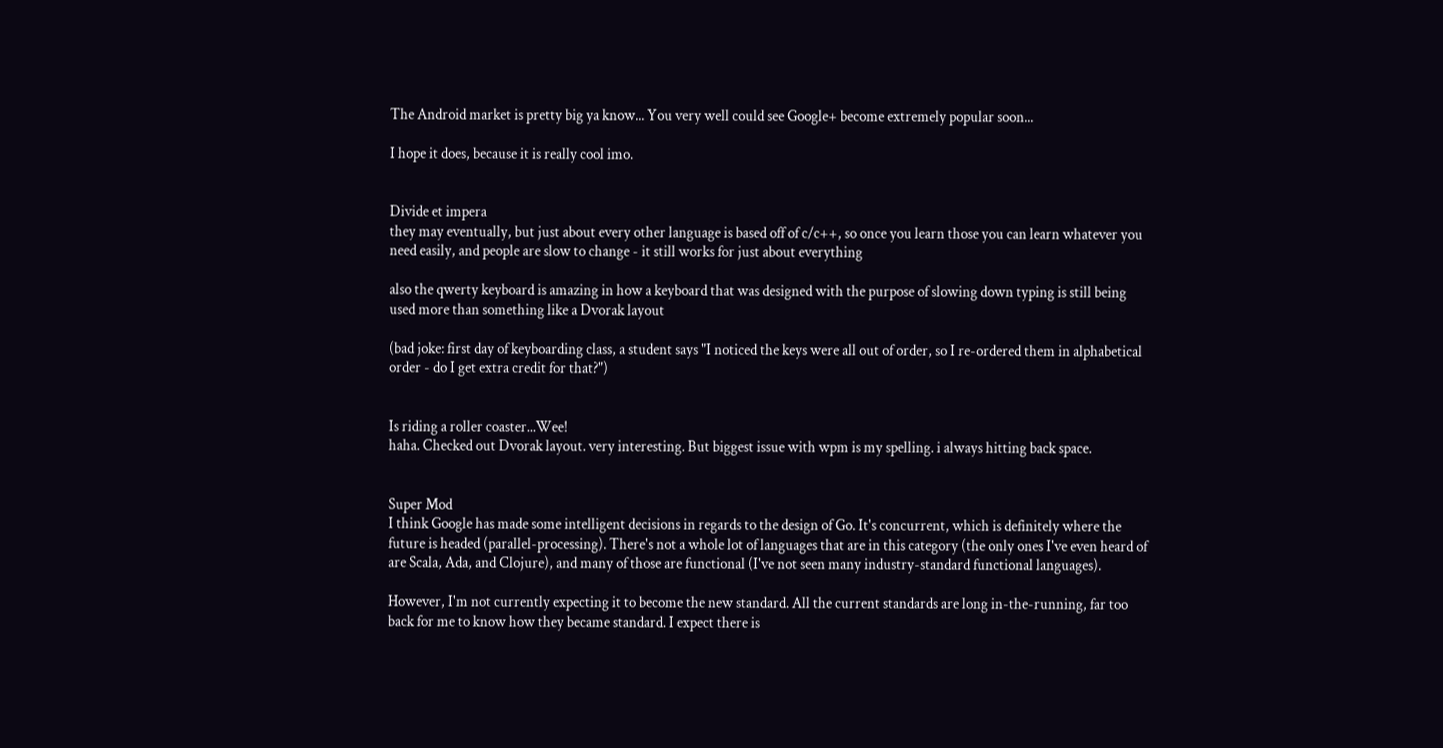The Android market is pretty big ya know... You very well could see Google+ become extremely popular soon...

I hope it does, because it is really cool imo.


Divide et impera
they may eventually, but just about every other language is based off of c/c++, so once you learn those you can learn whatever you need easily, and people are slow to change - it still works for just about everything

also the qwerty keyboard is amazing in how a keyboard that was designed with the purpose of slowing down typing is still being used more than something like a Dvorak layout

(bad joke: first day of keyboarding class, a student says "I noticed the keys were all out of order, so I re-ordered them in alphabetical order - do I get extra credit for that?")


Is riding a roller coaster...Wee!
haha. Checked out Dvorak layout. very interesting. But biggest issue with wpm is my spelling. i always hitting back space.


Super Mod
I think Google has made some intelligent decisions in regards to the design of Go. It's concurrent, which is definitely where the future is headed (parallel-processing). There's not a whole lot of languages that are in this category (the only ones I've even heard of are Scala, Ada, and Clojure), and many of those are functional (I've not seen many industry-standard functional languages).

However, I'm not currently expecting it to become the new standard. All the current standards are long in-the-running, far too back for me to know how they became standard. I expect there is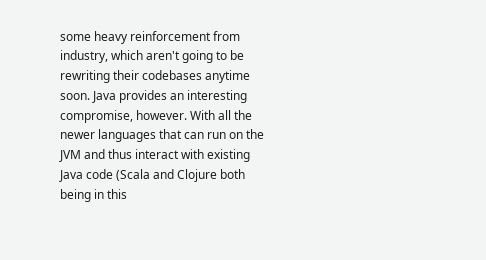some heavy reinforcement from industry, which aren't going to be rewriting their codebases anytime soon. Java provides an interesting compromise, however. With all the newer languages that can run on the JVM and thus interact with existing Java code (Scala and Clojure both being in this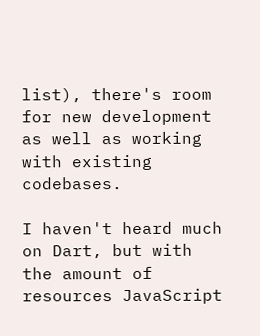list), there's room for new development as well as working with existing codebases.

I haven't heard much on Dart, but with the amount of resources JavaScript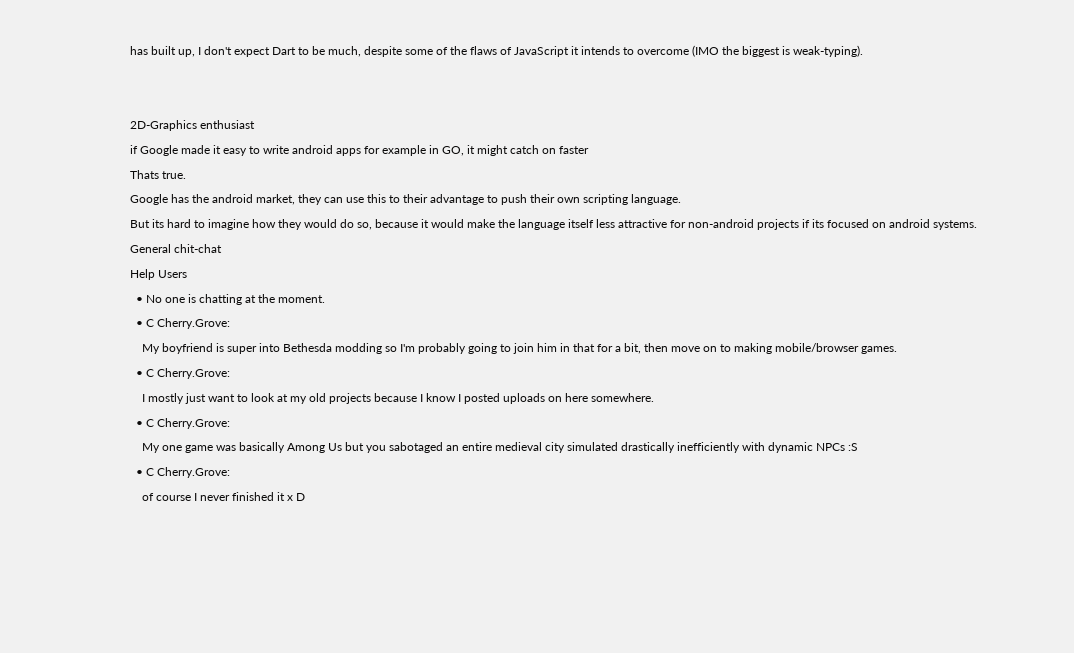has built up, I don't expect Dart to be much, despite some of the flaws of JavaScript it intends to overcome (IMO the biggest is weak-typing).


2D-Graphics enthusiast
if Google made it easy to write android apps for example in GO, it might catch on faster
Thats true.
Google has the android market, they can use this to their advantage to push their own scripting language.
But its hard to imagine how they would do so, because it would make the language itself less attractive for non-android projects if its focused on android systems.
General chit-chat
Help Users
  • No one is chatting at the moment.
  • C Cherry.Grove:
    My boyfriend is super into Bethesda modding so I'm probably going to join him in that for a bit, then move on to making mobile/browser games.
  • C Cherry.Grove:
    I mostly just want to look at my old projects because I know I posted uploads on here somewhere.
  • C Cherry.Grove:
    My one game was basically Among Us but you sabotaged an entire medieval city simulated drastically inefficiently with dynamic NPCs :S
  • C Cherry.Grove:
    of course I never finished it x D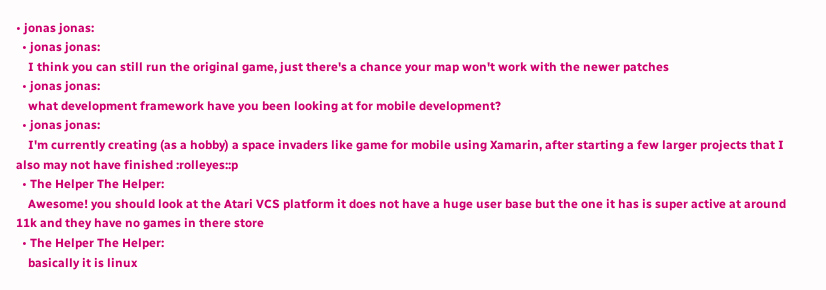• jonas jonas:
  • jonas jonas:
    I think you can still run the original game, just there's a chance your map won't work with the newer patches
  • jonas jonas:
    what development framework have you been looking at for mobile development?
  • jonas jonas:
    I'm currently creating (as a hobby) a space invaders like game for mobile using Xamarin, after starting a few larger projects that I also may not have finished :rolleyes::p
  • The Helper The Helper:
    Awesome! you should look at the Atari VCS platform it does not have a huge user base but the one it has is super active at around 11k and they have no games in there store
  • The Helper The Helper:
    basically it is linux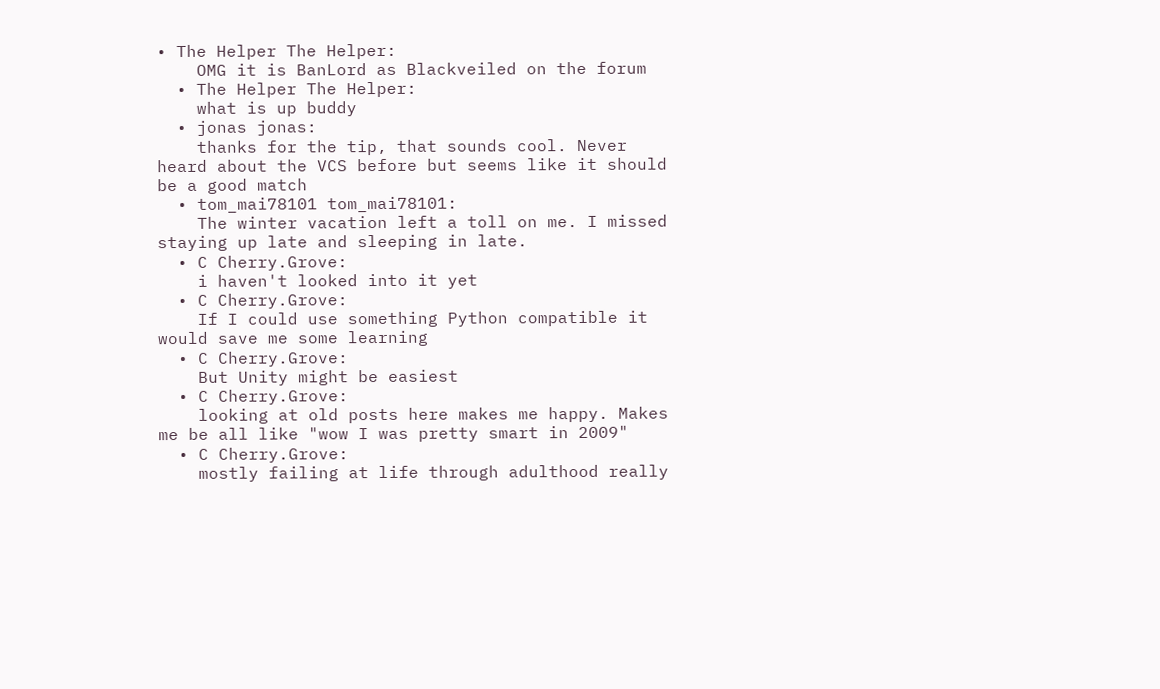• The Helper The Helper:
    OMG it is BanLord as Blackveiled on the forum
  • The Helper The Helper:
    what is up buddy
  • jonas jonas:
    thanks for the tip, that sounds cool. Never heard about the VCS before but seems like it should be a good match
  • tom_mai78101 tom_mai78101:
    The winter vacation left a toll on me. I missed staying up late and sleeping in late.
  • C Cherry.Grove:
    i haven't looked into it yet
  • C Cherry.Grove:
    If I could use something Python compatible it would save me some learning
  • C Cherry.Grove:
    But Unity might be easiest
  • C Cherry.Grove:
    looking at old posts here makes me happy. Makes me be all like "wow I was pretty smart in 2009"
  • C Cherry.Grove:
    mostly failing at life through adulthood really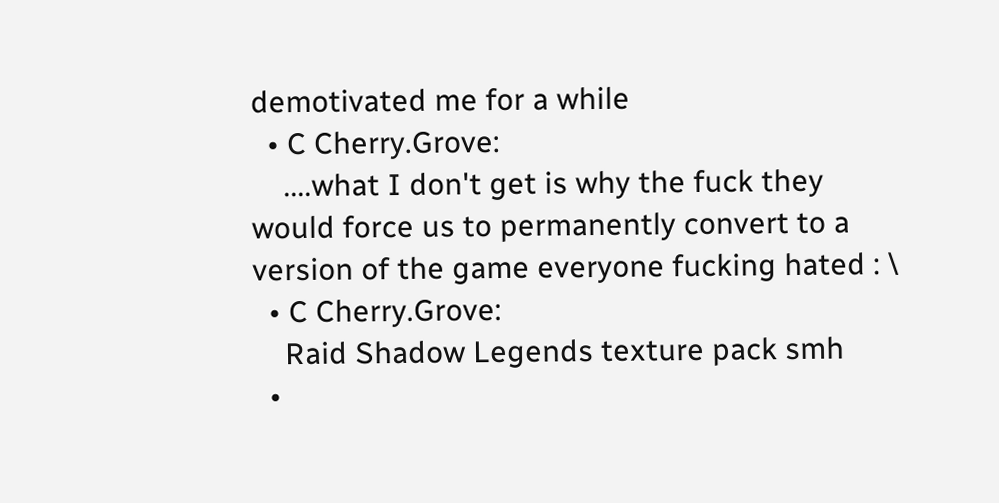demotivated me for a while
  • C Cherry.Grove:
    ....what I don't get is why the fuck they would force us to permanently convert to a version of the game everyone fucking hated : \
  • C Cherry.Grove:
    Raid Shadow Legends texture pack smh
  •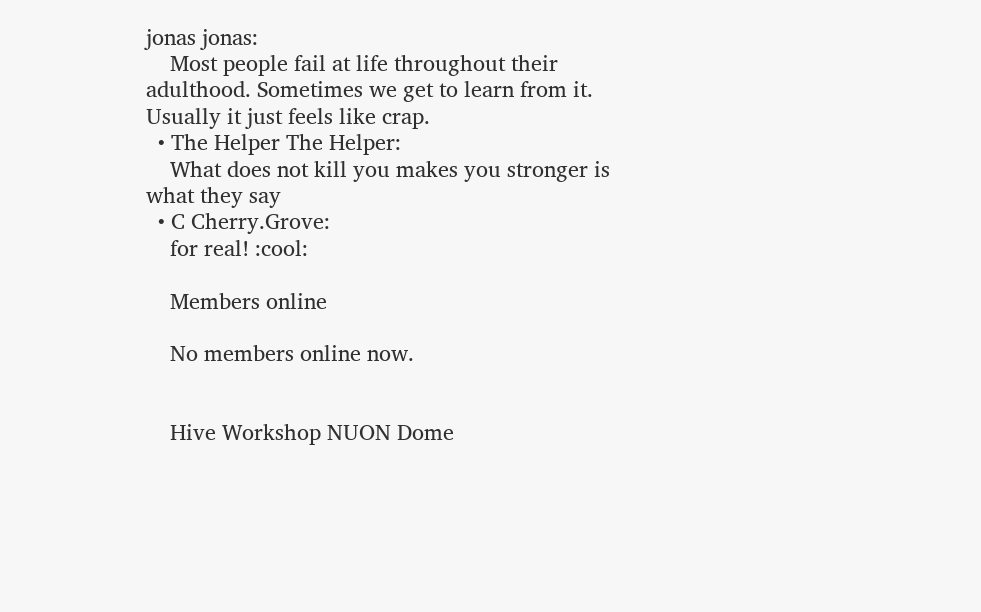jonas jonas:
    Most people fail at life throughout their adulthood. Sometimes we get to learn from it. Usually it just feels like crap.
  • The Helper The Helper:
    What does not kill you makes you stronger is what they say
  • C Cherry.Grove:
    for real! :cool:

    Members online

    No members online now.


    Hive Workshop NUON Dome